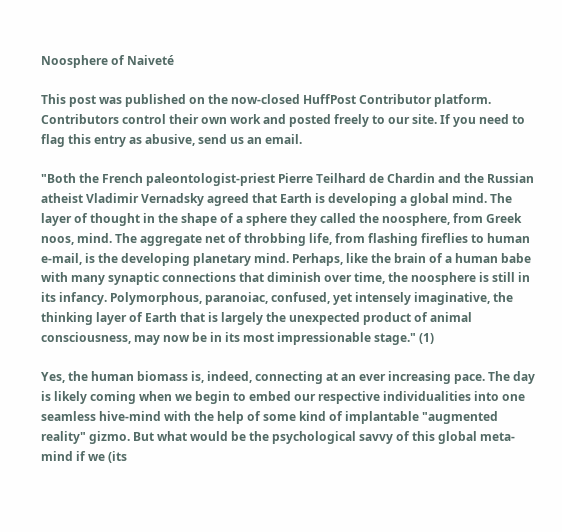Noosphere of Naiveté

This post was published on the now-closed HuffPost Contributor platform. Contributors control their own work and posted freely to our site. If you need to flag this entry as abusive, send us an email.

"Both the French paleontologist-priest Pierre Teilhard de Chardin and the Russian atheist Vladimir Vernadsky agreed that Earth is developing a global mind. The layer of thought in the shape of a sphere they called the noosphere, from Greek noos, mind. The aggregate net of throbbing life, from flashing fireflies to human e-mail, is the developing planetary mind. Perhaps, like the brain of a human babe with many synaptic connections that diminish over time, the noosphere is still in its infancy. Polymorphous, paranoiac, confused, yet intensely imaginative, the thinking layer of Earth that is largely the unexpected product of animal consciousness, may now be in its most impressionable stage." (1)

Yes, the human biomass is, indeed, connecting at an ever increasing pace. The day is likely coming when we begin to embed our respective individualities into one seamless hive-mind with the help of some kind of implantable "augmented reality" gizmo. But what would be the psychological savvy of this global meta-mind if we (its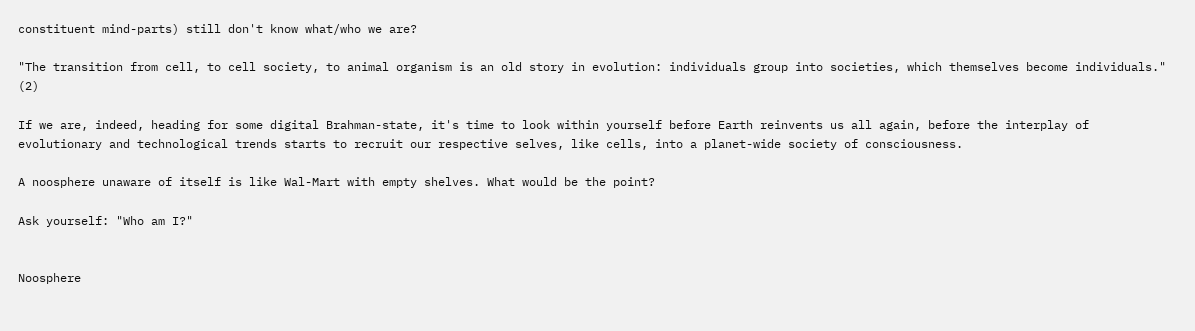constituent mind-parts) still don't know what/who we are?

"The transition from cell, to cell society, to animal organism is an old story in evolution: individuals group into societies, which themselves become individuals." (2)

If we are, indeed, heading for some digital Brahman-state, it's time to look within yourself before Earth reinvents us all again, before the interplay of evolutionary and technological trends starts to recruit our respective selves, like cells, into a planet-wide society of consciousness.

A noosphere unaware of itself is like Wal-Mart with empty shelves. What would be the point?

Ask yourself: "Who am I?"


Noosphere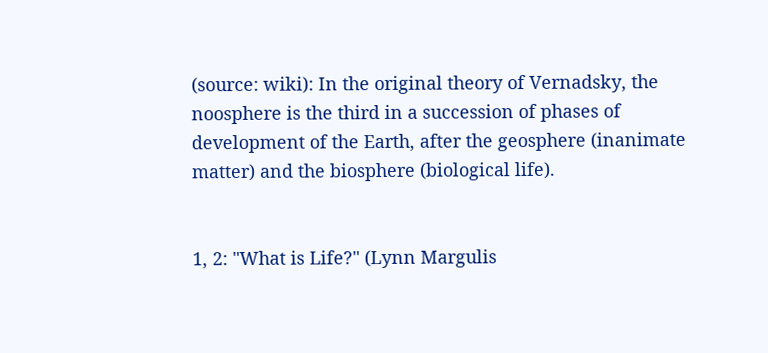(source: wiki): In the original theory of Vernadsky, the noosphere is the third in a succession of phases of development of the Earth, after the geosphere (inanimate matter) and the biosphere (biological life).


1, 2: "What is Life?" (Lynn Margulis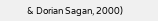& Dorian Sagan, 2000)